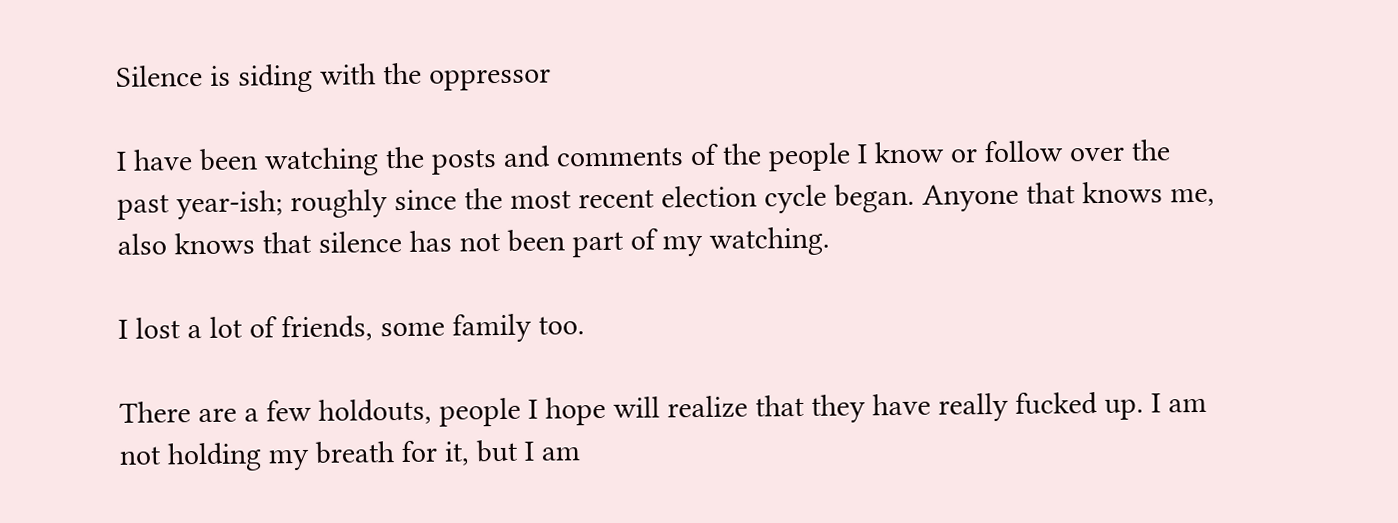Silence is siding with the oppressor

I have been watching the posts and comments of the people I know or follow over the past year-ish; roughly since the most recent election cycle began. Anyone that knows me, also knows that silence has not been part of my watching.

I lost a lot of friends, some family too.

There are a few holdouts, people I hope will realize that they have really fucked up. I am not holding my breath for it, but I am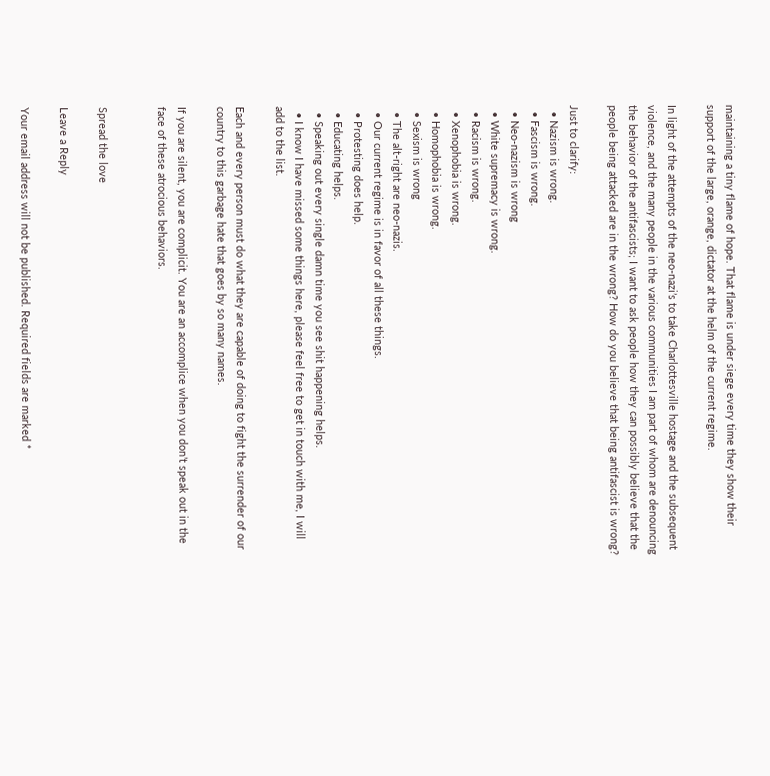maintaining a tiny flame of hope. That flame is under siege every time they show their support of the large, orange, dictator at the helm of the current regime.

In light of the attempts of the neo-nazi’s to take Charlottesville hostage and the subsequent violence, and the many people in the various communities I am part of whom are denouncing the behavior of the antifascists; I want to ask people how they can possibly believe that the people being attacked are in the wrong? How do you believe that being antifascist is wrong?

Just to clarify:
  • Nazism is wrong.
  • Fascism is wrong.
  • Neo-nazism is wrong
  • White supremacy is wrong.
  • Racism is wrong.
  • Xenophobia is wrong.
  • Homophobia is wrong.
  • Sexism is wrong
  • The alt-right are neo-nazis.
  • Our current regime is in favor of all these things.
  • Protesting does help.
  • Educating helps.
  • Speaking out every single damn time you see shit happening helps.
  • I know I have missed some things here, please feel free to get in touch with me, I will add to the list.

Each and every person must do what they are capable of doing to fight the surrender of our country to this garbage hate that goes by so many names.

If you are silent, you are complicit. You are an accomplice when you don’t speak out in the face of these atrocious behaviors.


Spread the love

Leave a Reply

Your email address will not be published. Required fields are marked *